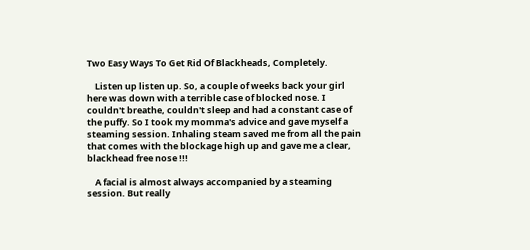Two Easy Ways To Get Rid Of Blackheads, Completely.

    Listen up listen up. So, a couple of weeks back your girl here was down with a terrible case of blocked nose. I couldn't breathe, couldn't sleep and had a constant case of the puffy. So I took my momma's advice and gave myself a steaming session. Inhaling steam saved me from all the pain that comes with the blockage high up and gave me a clear, blackhead free nose !!!

    A facial is almost always accompanied by a steaming session. But really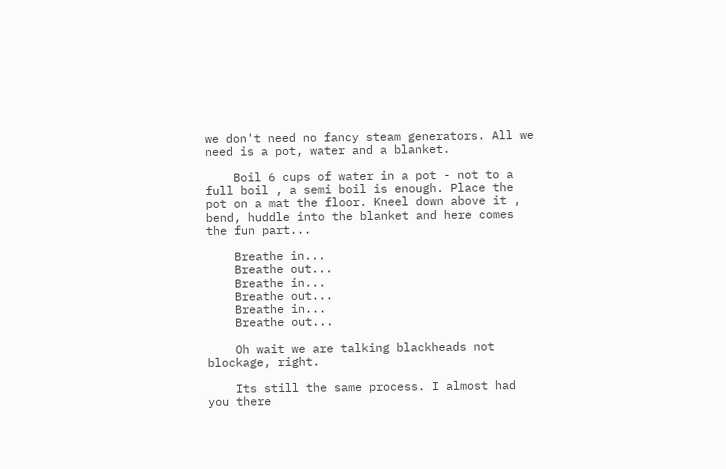we don't need no fancy steam generators. All we need is a pot, water and a blanket.

    Boil 6 cups of water in a pot - not to a full boil , a semi boil is enough. Place the pot on a mat the floor. Kneel down above it , bend, huddle into the blanket and here comes the fun part...

    Breathe in...
    Breathe out...
    Breathe in...
    Breathe out...
    Breathe in...
    Breathe out...

    Oh wait we are talking blackheads not blockage, right.

    Its still the same process. I almost had you there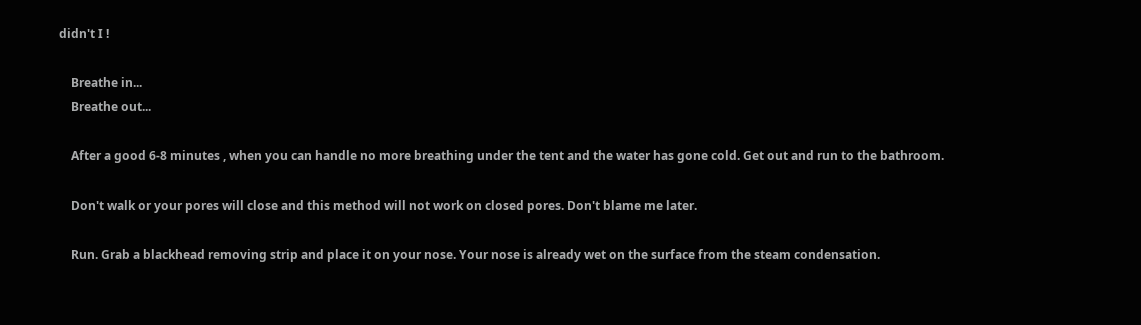didn't I !

    Breathe in...
    Breathe out...

    After a good 6-8 minutes , when you can handle no more breathing under the tent and the water has gone cold. Get out and run to the bathroom.

    Don't walk or your pores will close and this method will not work on closed pores. Don't blame me later.

    Run. Grab a blackhead removing strip and place it on your nose. Your nose is already wet on the surface from the steam condensation.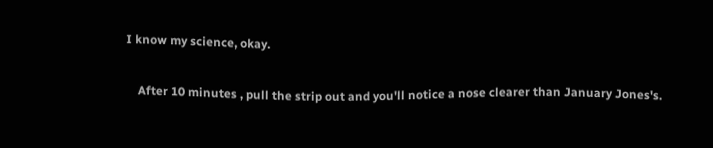I know my science, okay.

    After 10 minutes , pull the strip out and you'll notice a nose clearer than January Jones's.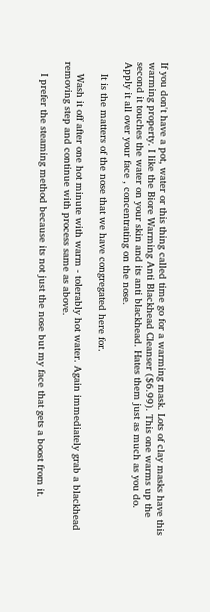If you don't have a pot, water or this thing called time go for a warming mask. Lots of clay masks have this warming property. I like the Biore Warming Anti Blackhead Cleanser ($6.99). This one warms up the second it touches the water on your skin and its anti blackhead. Hates them just as much as you do. Apply it all over your face , concentrating on the nose.

    It is the matters of the nose that we have congregated here for.

    Wash it off after one hot minute with warm - tolerably hot water. Again immediately grab a blackhead removing step and continue with process same as above.

    I prefer the steaming method because its not just the nose but my face that gets a boost from it.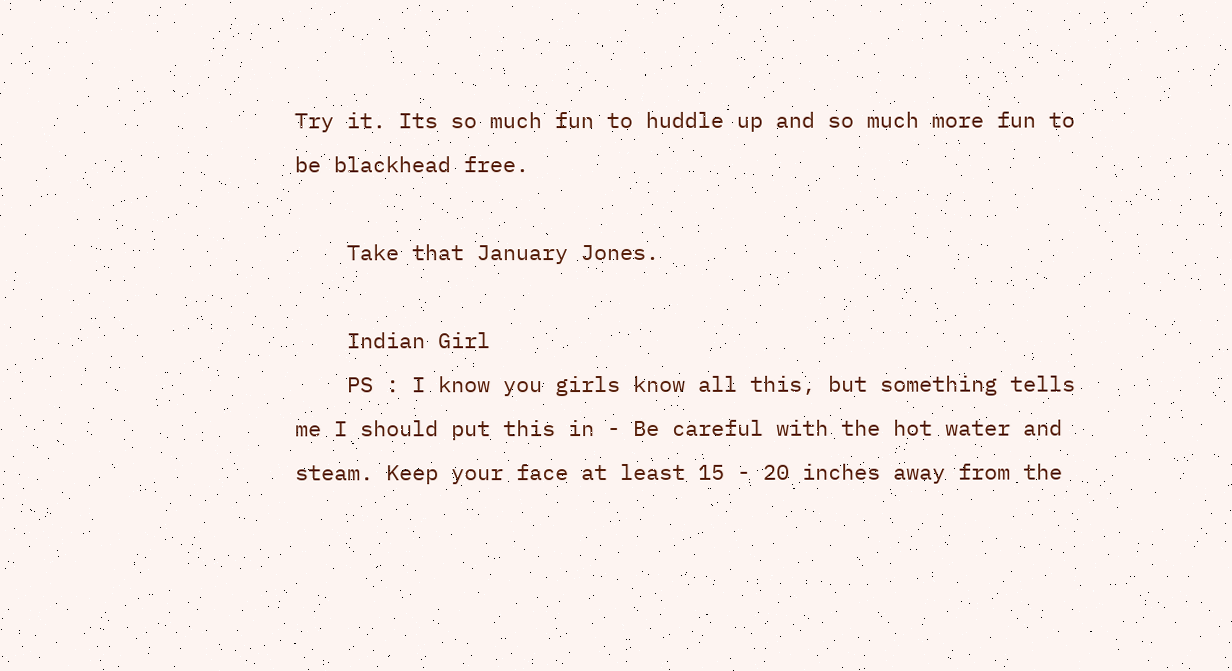Try it. Its so much fun to huddle up and so much more fun to be blackhead free.

    Take that January Jones.

    Indian Girl
    PS : I know you girls know all this, but something tells me I should put this in - Be careful with the hot water and steam. Keep your face at least 15 - 20 inches away from the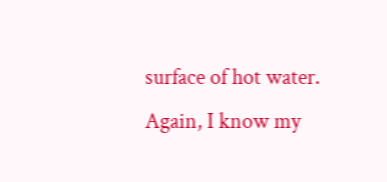surface of hot water. Again, I know my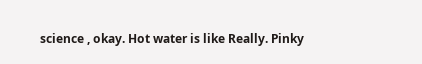science , okay. Hot water is like Really. Pinky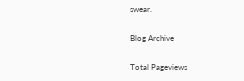swear.

Blog Archive

Total Pageviews